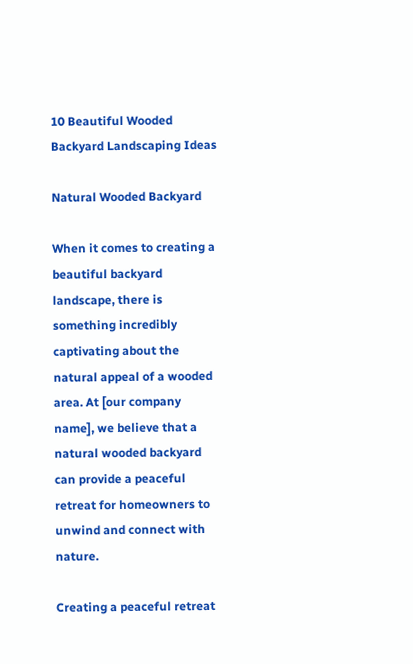10 Beautiful Wooded Backyard Landscaping Ideas

Natural Wooded Backyard

When it comes to creating a beautiful backyard landscape, there is something incredibly captivating about the natural appeal of a wooded area. At [our company name], we believe that a natural wooded backyard can provide a peaceful retreat for homeowners to unwind and connect with nature.

Creating a peaceful retreat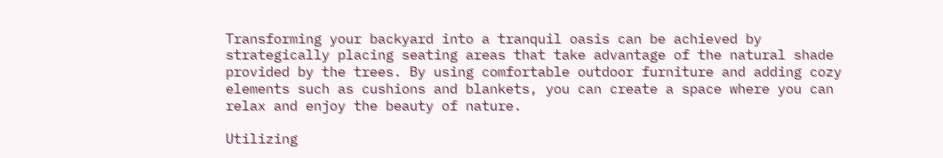Transforming your backyard into a tranquil oasis can be achieved by strategically placing seating areas that take advantage of the natural shade provided by the trees. By using comfortable outdoor furniture and adding cozy elements such as cushions and blankets, you can create a space where you can relax and enjoy the beauty of nature.

Utilizing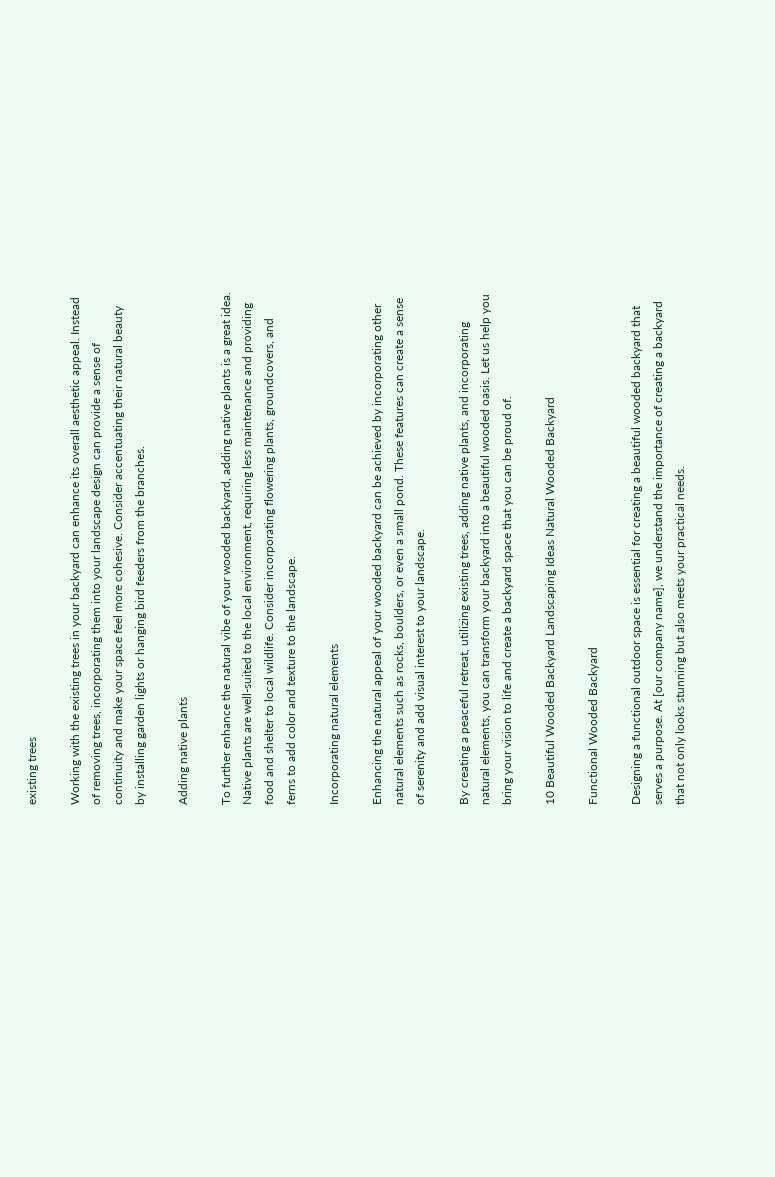existing trees

Working with the existing trees in your backyard can enhance its overall aesthetic appeal. Instead of removing trees, incorporating them into your landscape design can provide a sense of continuity and make your space feel more cohesive. Consider accentuating their natural beauty by installing garden lights or hanging bird feeders from the branches.

Adding native plants

To further enhance the natural vibe of your wooded backyard, adding native plants is a great idea. Native plants are well-suited to the local environment, requiring less maintenance and providing food and shelter to local wildlife. Consider incorporating flowering plants, groundcovers, and ferns to add color and texture to the landscape.

Incorporating natural elements

Enhancing the natural appeal of your wooded backyard can be achieved by incorporating other natural elements such as rocks, boulders, or even a small pond. These features can create a sense of serenity and add visual interest to your landscape.

By creating a peaceful retreat, utilizing existing trees, adding native plants, and incorporating natural elements, you can transform your backyard into a beautiful wooded oasis. Let us help you bring your vision to life and create a backyard space that you can be proud of.

10 Beautiful Wooded Backyard Landscaping Ideas Natural Wooded Backyard

Functional Wooded Backyard

Designing a functional outdoor space is essential for creating a beautiful wooded backyard that serves a purpose. At [our company name], we understand the importance of creating a backyard that not only looks stunning but also meets your practical needs.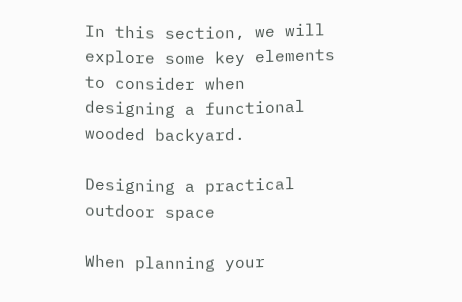In this section, we will explore some key elements to consider when designing a functional wooded backyard.

Designing a practical outdoor space

When planning your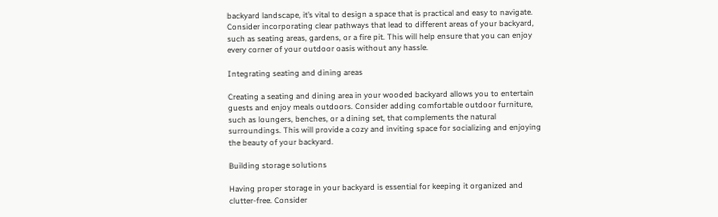backyard landscape, it’s vital to design a space that is practical and easy to navigate. Consider incorporating clear pathways that lead to different areas of your backyard, such as seating areas, gardens, or a fire pit. This will help ensure that you can enjoy every corner of your outdoor oasis without any hassle.

Integrating seating and dining areas

Creating a seating and dining area in your wooded backyard allows you to entertain guests and enjoy meals outdoors. Consider adding comfortable outdoor furniture, such as loungers, benches, or a dining set, that complements the natural surroundings. This will provide a cozy and inviting space for socializing and enjoying the beauty of your backyard.

Building storage solutions

Having proper storage in your backyard is essential for keeping it organized and clutter-free. Consider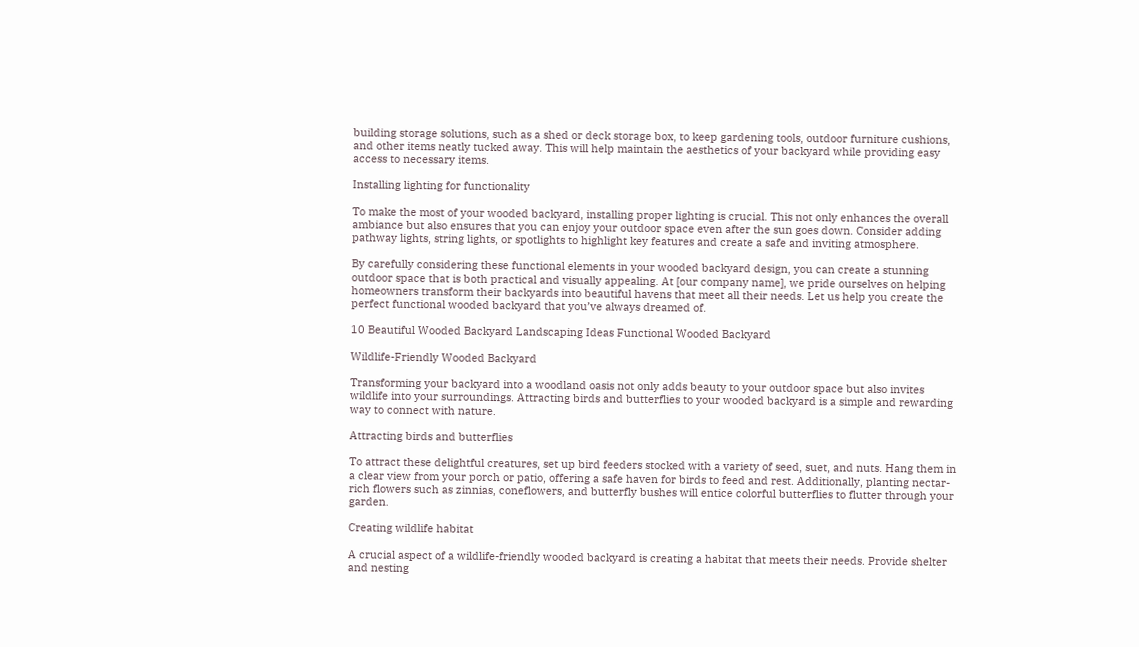building storage solutions, such as a shed or deck storage box, to keep gardening tools, outdoor furniture cushions, and other items neatly tucked away. This will help maintain the aesthetics of your backyard while providing easy access to necessary items.

Installing lighting for functionality

To make the most of your wooded backyard, installing proper lighting is crucial. This not only enhances the overall ambiance but also ensures that you can enjoy your outdoor space even after the sun goes down. Consider adding pathway lights, string lights, or spotlights to highlight key features and create a safe and inviting atmosphere.

By carefully considering these functional elements in your wooded backyard design, you can create a stunning outdoor space that is both practical and visually appealing. At [our company name], we pride ourselves on helping homeowners transform their backyards into beautiful havens that meet all their needs. Let us help you create the perfect functional wooded backyard that you’ve always dreamed of.

10 Beautiful Wooded Backyard Landscaping Ideas Functional Wooded Backyard

Wildlife-Friendly Wooded Backyard

Transforming your backyard into a woodland oasis not only adds beauty to your outdoor space but also invites wildlife into your surroundings. Attracting birds and butterflies to your wooded backyard is a simple and rewarding way to connect with nature.

Attracting birds and butterflies

To attract these delightful creatures, set up bird feeders stocked with a variety of seed, suet, and nuts. Hang them in a clear view from your porch or patio, offering a safe haven for birds to feed and rest. Additionally, planting nectar-rich flowers such as zinnias, coneflowers, and butterfly bushes will entice colorful butterflies to flutter through your garden.

Creating wildlife habitat

A crucial aspect of a wildlife-friendly wooded backyard is creating a habitat that meets their needs. Provide shelter and nesting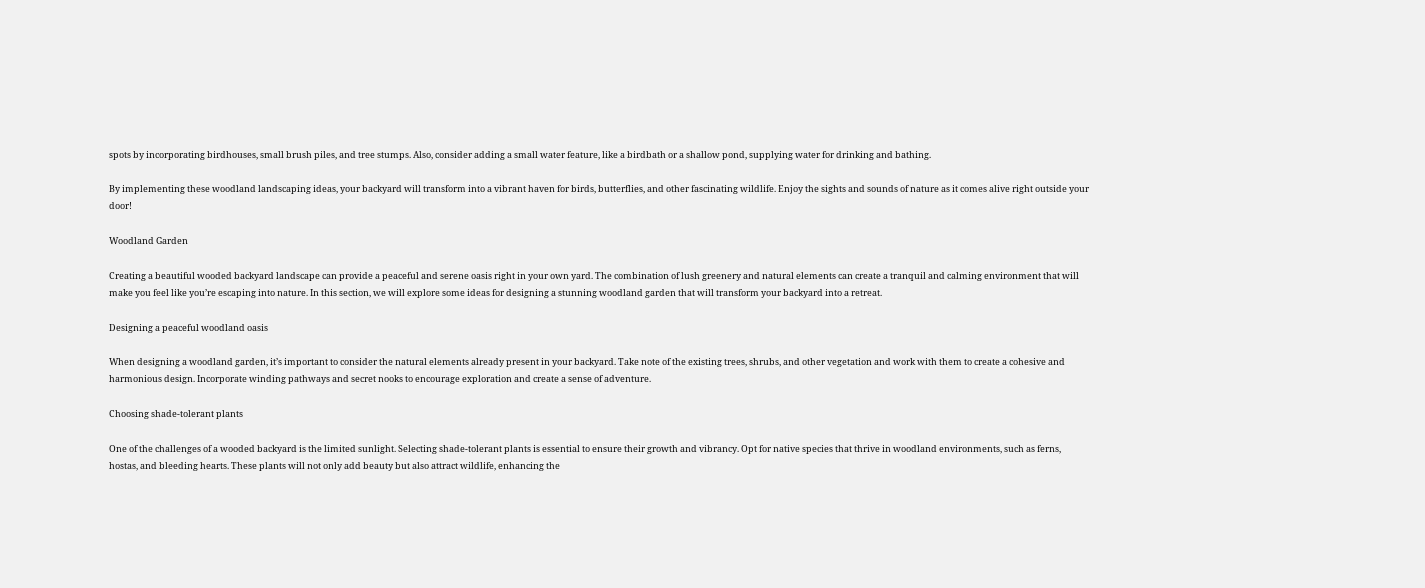spots by incorporating birdhouses, small brush piles, and tree stumps. Also, consider adding a small water feature, like a birdbath or a shallow pond, supplying water for drinking and bathing.

By implementing these woodland landscaping ideas, your backyard will transform into a vibrant haven for birds, butterflies, and other fascinating wildlife. Enjoy the sights and sounds of nature as it comes alive right outside your door!

Woodland Garden

Creating a beautiful wooded backyard landscape can provide a peaceful and serene oasis right in your own yard. The combination of lush greenery and natural elements can create a tranquil and calming environment that will make you feel like you’re escaping into nature. In this section, we will explore some ideas for designing a stunning woodland garden that will transform your backyard into a retreat.

Designing a peaceful woodland oasis

When designing a woodland garden, it’s important to consider the natural elements already present in your backyard. Take note of the existing trees, shrubs, and other vegetation and work with them to create a cohesive and harmonious design. Incorporate winding pathways and secret nooks to encourage exploration and create a sense of adventure.

Choosing shade-tolerant plants

One of the challenges of a wooded backyard is the limited sunlight. Selecting shade-tolerant plants is essential to ensure their growth and vibrancy. Opt for native species that thrive in woodland environments, such as ferns, hostas, and bleeding hearts. These plants will not only add beauty but also attract wildlife, enhancing the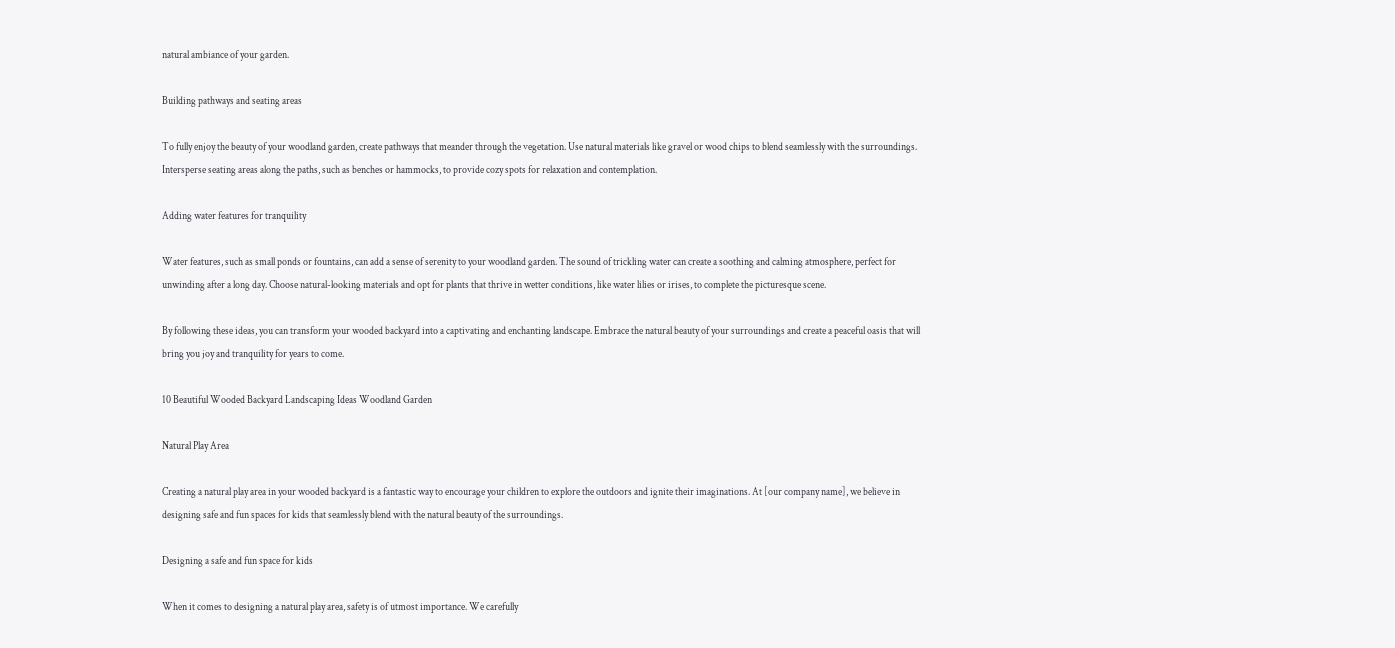natural ambiance of your garden.

Building pathways and seating areas

To fully enjoy the beauty of your woodland garden, create pathways that meander through the vegetation. Use natural materials like gravel or wood chips to blend seamlessly with the surroundings. Intersperse seating areas along the paths, such as benches or hammocks, to provide cozy spots for relaxation and contemplation.

Adding water features for tranquility

Water features, such as small ponds or fountains, can add a sense of serenity to your woodland garden. The sound of trickling water can create a soothing and calming atmosphere, perfect for unwinding after a long day. Choose natural-looking materials and opt for plants that thrive in wetter conditions, like water lilies or irises, to complete the picturesque scene.

By following these ideas, you can transform your wooded backyard into a captivating and enchanting landscape. Embrace the natural beauty of your surroundings and create a peaceful oasis that will bring you joy and tranquility for years to come.

10 Beautiful Wooded Backyard Landscaping Ideas Woodland Garden

Natural Play Area

Creating a natural play area in your wooded backyard is a fantastic way to encourage your children to explore the outdoors and ignite their imaginations. At [our company name], we believe in designing safe and fun spaces for kids that seamlessly blend with the natural beauty of the surroundings.

Designing a safe and fun space for kids

When it comes to designing a natural play area, safety is of utmost importance. We carefully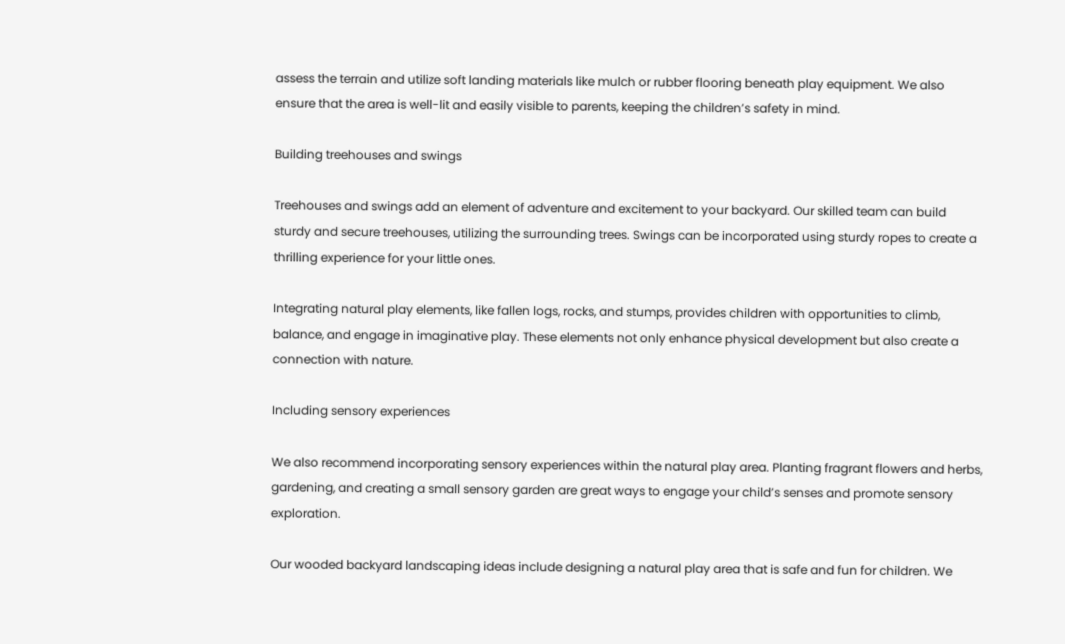assess the terrain and utilize soft landing materials like mulch or rubber flooring beneath play equipment. We also ensure that the area is well-lit and easily visible to parents, keeping the children’s safety in mind.

Building treehouses and swings

Treehouses and swings add an element of adventure and excitement to your backyard. Our skilled team can build sturdy and secure treehouses, utilizing the surrounding trees. Swings can be incorporated using sturdy ropes to create a thrilling experience for your little ones.

Integrating natural play elements, like fallen logs, rocks, and stumps, provides children with opportunities to climb, balance, and engage in imaginative play. These elements not only enhance physical development but also create a connection with nature.

Including sensory experiences

We also recommend incorporating sensory experiences within the natural play area. Planting fragrant flowers and herbs, gardening, and creating a small sensory garden are great ways to engage your child’s senses and promote sensory exploration.

Our wooded backyard landscaping ideas include designing a natural play area that is safe and fun for children. We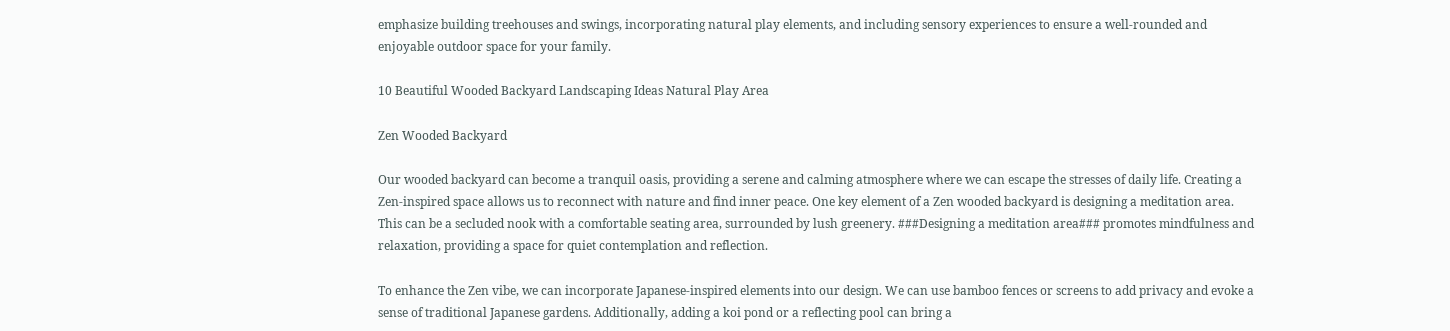emphasize building treehouses and swings, incorporating natural play elements, and including sensory experiences to ensure a well-rounded and enjoyable outdoor space for your family.

10 Beautiful Wooded Backyard Landscaping Ideas Natural Play Area

Zen Wooded Backyard

Our wooded backyard can become a tranquil oasis, providing a serene and calming atmosphere where we can escape the stresses of daily life. Creating a Zen-inspired space allows us to reconnect with nature and find inner peace. One key element of a Zen wooded backyard is designing a meditation area. This can be a secluded nook with a comfortable seating area, surrounded by lush greenery. ###Designing a meditation area### promotes mindfulness and relaxation, providing a space for quiet contemplation and reflection.

To enhance the Zen vibe, we can incorporate Japanese-inspired elements into our design. We can use bamboo fences or screens to add privacy and evoke a sense of traditional Japanese gardens. Additionally, adding a koi pond or a reflecting pool can bring a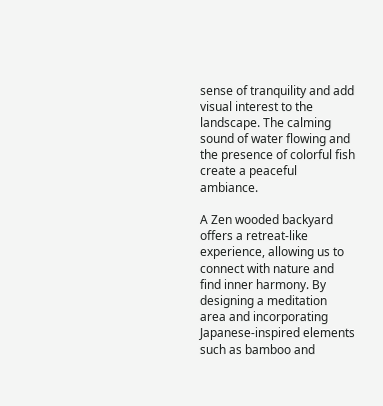sense of tranquility and add visual interest to the landscape. The calming sound of water flowing and the presence of colorful fish create a peaceful ambiance.

A Zen wooded backyard offers a retreat-like experience, allowing us to connect with nature and find inner harmony. By designing a meditation area and incorporating Japanese-inspired elements such as bamboo and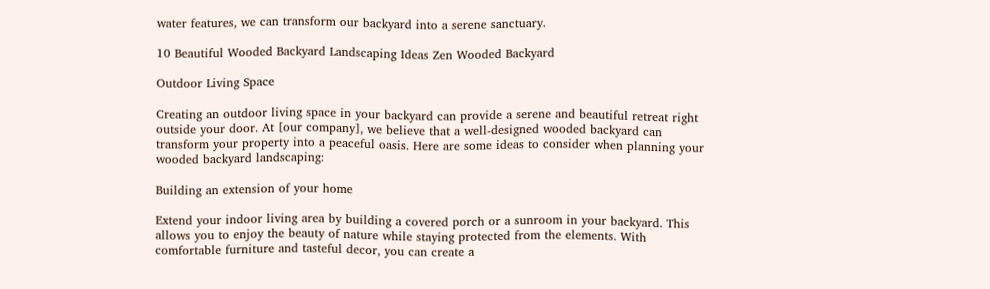water features, we can transform our backyard into a serene sanctuary.

10 Beautiful Wooded Backyard Landscaping Ideas Zen Wooded Backyard

Outdoor Living Space

Creating an outdoor living space in your backyard can provide a serene and beautiful retreat right outside your door. At [our company], we believe that a well-designed wooded backyard can transform your property into a peaceful oasis. Here are some ideas to consider when planning your wooded backyard landscaping:

Building an extension of your home

Extend your indoor living area by building a covered porch or a sunroom in your backyard. This allows you to enjoy the beauty of nature while staying protected from the elements. With comfortable furniture and tasteful decor, you can create a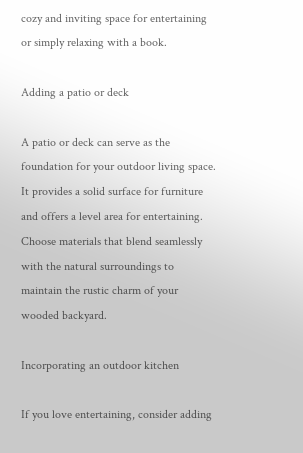cozy and inviting space for entertaining or simply relaxing with a book.

Adding a patio or deck

A patio or deck can serve as the foundation for your outdoor living space. It provides a solid surface for furniture and offers a level area for entertaining. Choose materials that blend seamlessly with the natural surroundings to maintain the rustic charm of your wooded backyard.

Incorporating an outdoor kitchen

If you love entertaining, consider adding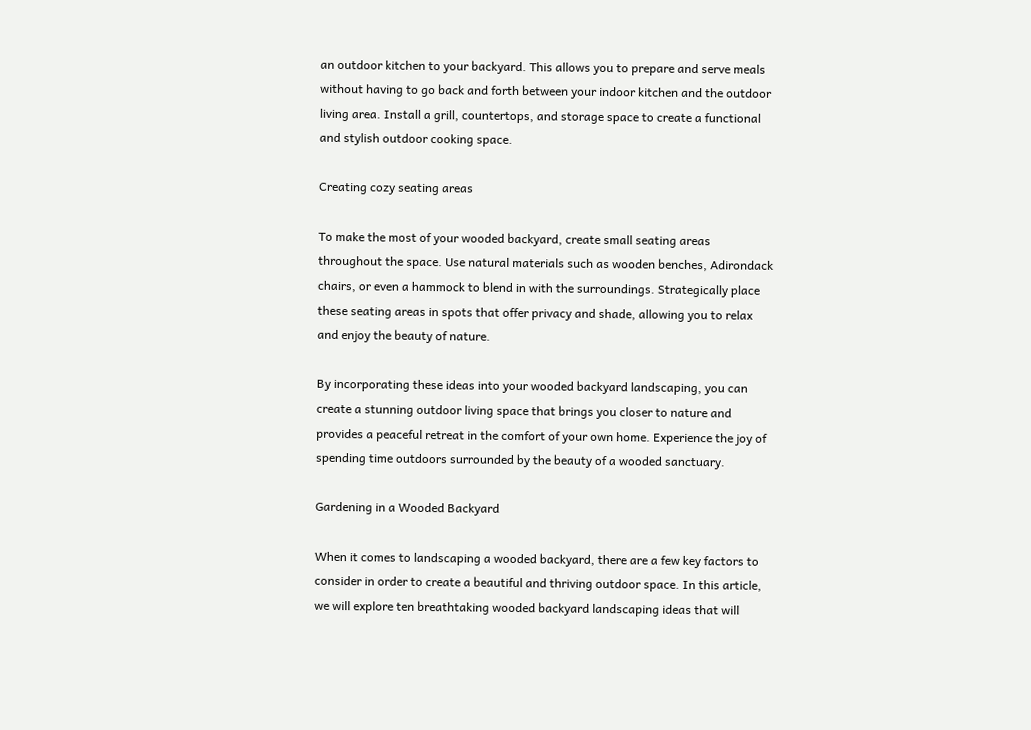an outdoor kitchen to your backyard. This allows you to prepare and serve meals without having to go back and forth between your indoor kitchen and the outdoor living area. Install a grill, countertops, and storage space to create a functional and stylish outdoor cooking space.

Creating cozy seating areas

To make the most of your wooded backyard, create small seating areas throughout the space. Use natural materials such as wooden benches, Adirondack chairs, or even a hammock to blend in with the surroundings. Strategically place these seating areas in spots that offer privacy and shade, allowing you to relax and enjoy the beauty of nature.

By incorporating these ideas into your wooded backyard landscaping, you can create a stunning outdoor living space that brings you closer to nature and provides a peaceful retreat in the comfort of your own home. Experience the joy of spending time outdoors surrounded by the beauty of a wooded sanctuary.

Gardening in a Wooded Backyard

When it comes to landscaping a wooded backyard, there are a few key factors to consider in order to create a beautiful and thriving outdoor space. In this article, we will explore ten breathtaking wooded backyard landscaping ideas that will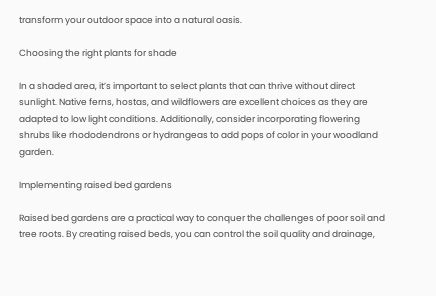transform your outdoor space into a natural oasis.

Choosing the right plants for shade

In a shaded area, it’s important to select plants that can thrive without direct sunlight. Native ferns, hostas, and wildflowers are excellent choices as they are adapted to low light conditions. Additionally, consider incorporating flowering shrubs like rhododendrons or hydrangeas to add pops of color in your woodland garden.

Implementing raised bed gardens

Raised bed gardens are a practical way to conquer the challenges of poor soil and tree roots. By creating raised beds, you can control the soil quality and drainage,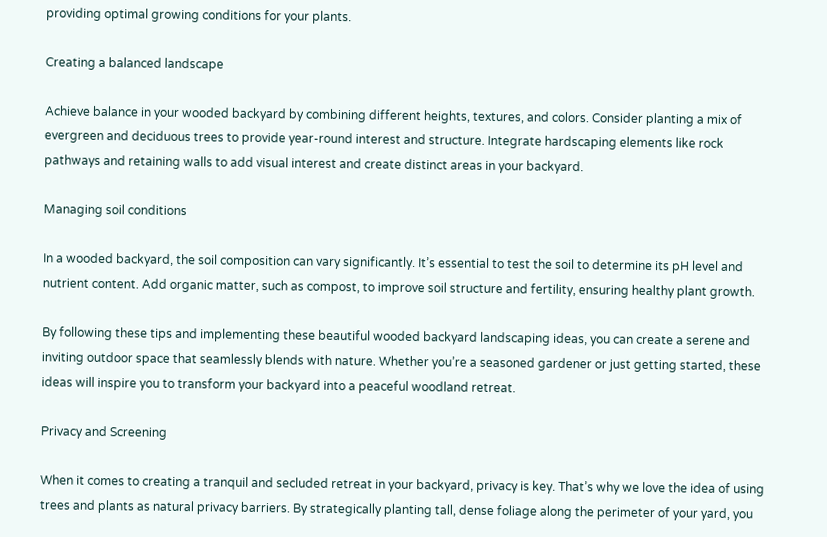providing optimal growing conditions for your plants.

Creating a balanced landscape

Achieve balance in your wooded backyard by combining different heights, textures, and colors. Consider planting a mix of evergreen and deciduous trees to provide year-round interest and structure. Integrate hardscaping elements like rock pathways and retaining walls to add visual interest and create distinct areas in your backyard.

Managing soil conditions

In a wooded backyard, the soil composition can vary significantly. It’s essential to test the soil to determine its pH level and nutrient content. Add organic matter, such as compost, to improve soil structure and fertility, ensuring healthy plant growth.

By following these tips and implementing these beautiful wooded backyard landscaping ideas, you can create a serene and inviting outdoor space that seamlessly blends with nature. Whether you’re a seasoned gardener or just getting started, these ideas will inspire you to transform your backyard into a peaceful woodland retreat.

Privacy and Screening

When it comes to creating a tranquil and secluded retreat in your backyard, privacy is key. That’s why we love the idea of using trees and plants as natural privacy barriers. By strategically planting tall, dense foliage along the perimeter of your yard, you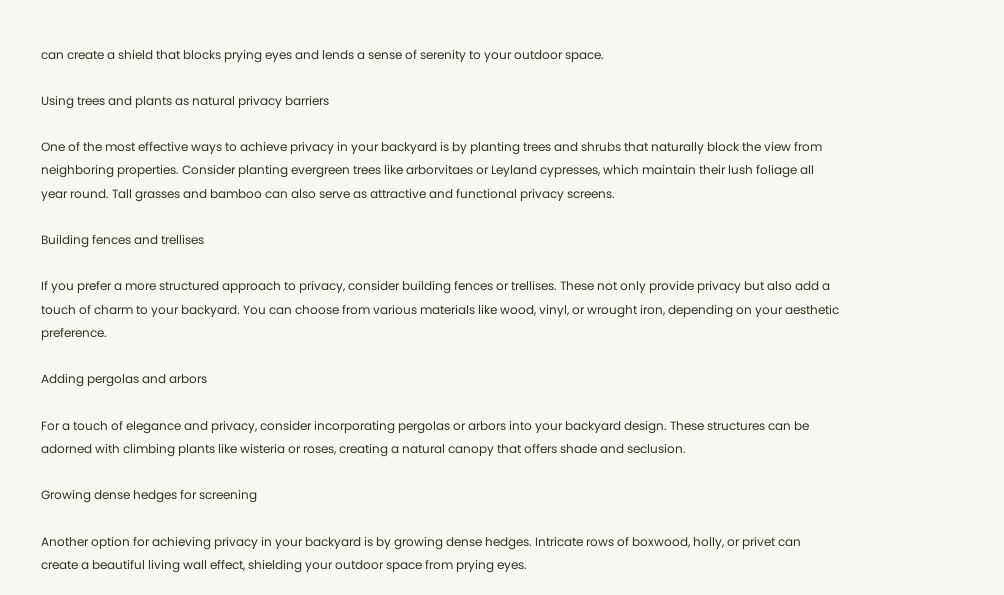can create a shield that blocks prying eyes and lends a sense of serenity to your outdoor space.

Using trees and plants as natural privacy barriers

One of the most effective ways to achieve privacy in your backyard is by planting trees and shrubs that naturally block the view from neighboring properties. Consider planting evergreen trees like arborvitaes or Leyland cypresses, which maintain their lush foliage all year round. Tall grasses and bamboo can also serve as attractive and functional privacy screens.

Building fences and trellises

If you prefer a more structured approach to privacy, consider building fences or trellises. These not only provide privacy but also add a touch of charm to your backyard. You can choose from various materials like wood, vinyl, or wrought iron, depending on your aesthetic preference.

Adding pergolas and arbors

For a touch of elegance and privacy, consider incorporating pergolas or arbors into your backyard design. These structures can be adorned with climbing plants like wisteria or roses, creating a natural canopy that offers shade and seclusion.

Growing dense hedges for screening

Another option for achieving privacy in your backyard is by growing dense hedges. Intricate rows of boxwood, holly, or privet can create a beautiful living wall effect, shielding your outdoor space from prying eyes.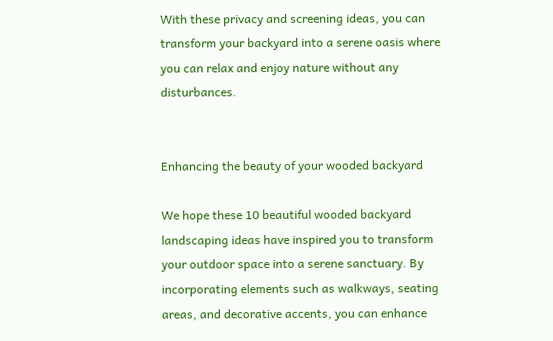With these privacy and screening ideas, you can transform your backyard into a serene oasis where you can relax and enjoy nature without any disturbances.


Enhancing the beauty of your wooded backyard

We hope these 10 beautiful wooded backyard landscaping ideas have inspired you to transform your outdoor space into a serene sanctuary. By incorporating elements such as walkways, seating areas, and decorative accents, you can enhance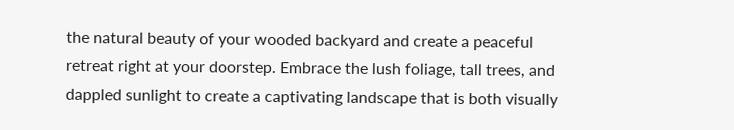the natural beauty of your wooded backyard and create a peaceful retreat right at your doorstep. Embrace the lush foliage, tall trees, and dappled sunlight to create a captivating landscape that is both visually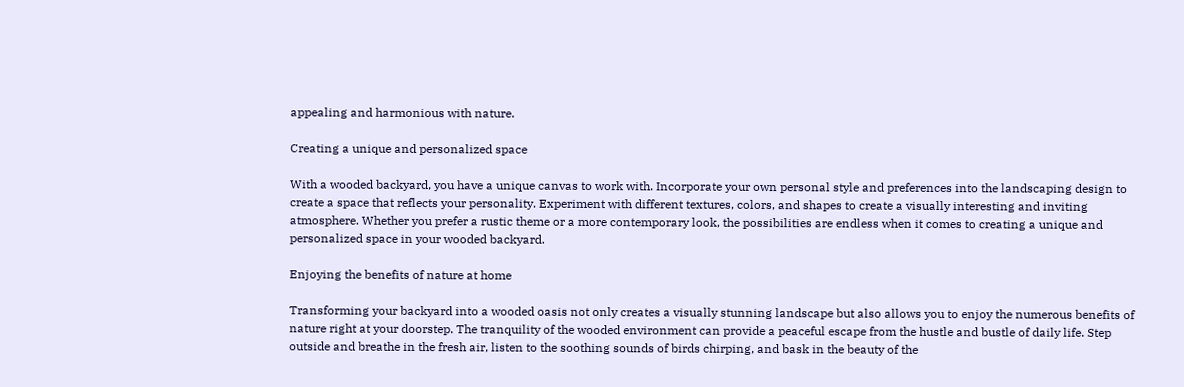appealing and harmonious with nature.

Creating a unique and personalized space

With a wooded backyard, you have a unique canvas to work with. Incorporate your own personal style and preferences into the landscaping design to create a space that reflects your personality. Experiment with different textures, colors, and shapes to create a visually interesting and inviting atmosphere. Whether you prefer a rustic theme or a more contemporary look, the possibilities are endless when it comes to creating a unique and personalized space in your wooded backyard.

Enjoying the benefits of nature at home

Transforming your backyard into a wooded oasis not only creates a visually stunning landscape but also allows you to enjoy the numerous benefits of nature right at your doorstep. The tranquility of the wooded environment can provide a peaceful escape from the hustle and bustle of daily life. Step outside and breathe in the fresh air, listen to the soothing sounds of birds chirping, and bask in the beauty of the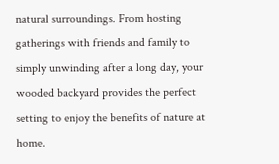natural surroundings. From hosting gatherings with friends and family to simply unwinding after a long day, your wooded backyard provides the perfect setting to enjoy the benefits of nature at home.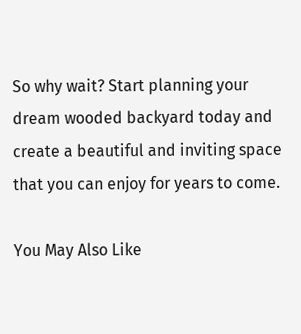So why wait? Start planning your dream wooded backyard today and create a beautiful and inviting space that you can enjoy for years to come.

You May Also Like